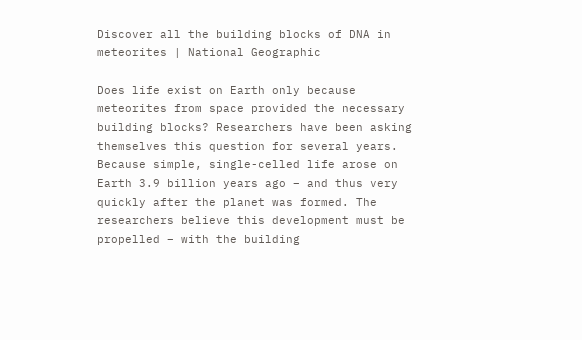Discover all the building blocks of DNA in meteorites | National Geographic

Does life exist on Earth only because meteorites from space provided the necessary building blocks? Researchers have been asking themselves this question for several years. Because simple, single-celled life arose on Earth 3.9 billion years ago – and thus very quickly after the planet was formed. The researchers believe this development must be propelled – with the building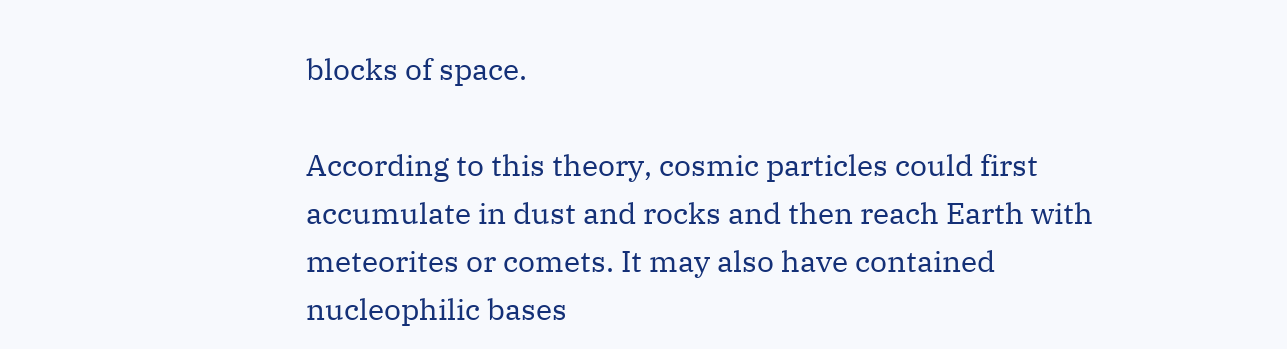blocks of space.

According to this theory, cosmic particles could first accumulate in dust and rocks and then reach Earth with meteorites or comets. It may also have contained nucleophilic bases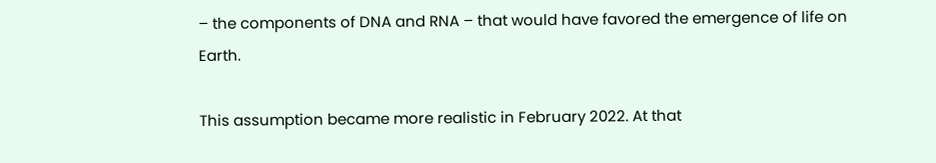– the components of DNA and RNA – that would have favored the emergence of life on Earth.

This assumption became more realistic in February 2022. At that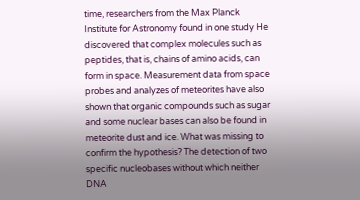time, researchers from the Max Planck Institute for Astronomy found in one study He discovered that complex molecules such as peptides, that is, chains of amino acids, can form in space. Measurement data from space probes and analyzes of meteorites have also shown that organic compounds such as sugar and some nuclear bases can also be found in meteorite dust and ice. What was missing to confirm the hypothesis? The detection of two specific nucleobases without which neither DNA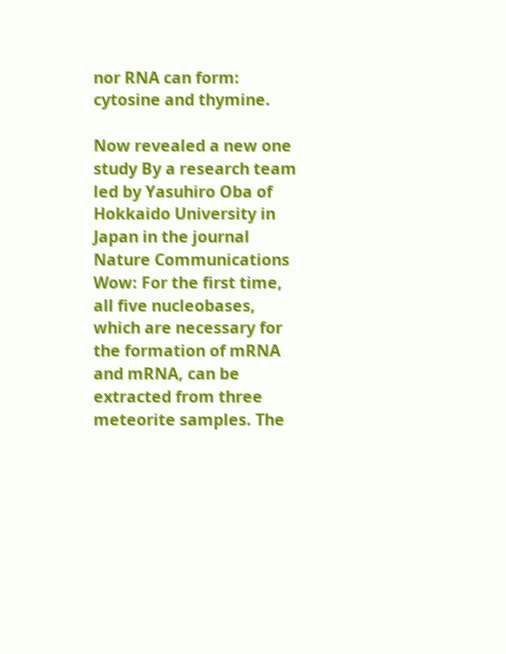nor RNA can form: cytosine and thymine.

Now revealed a new one study By a research team led by Yasuhiro Oba of Hokkaido University in Japan in the journal Nature Communications Wow: For the first time, all five nucleobases, which are necessary for the formation of mRNA and mRNA, can be extracted from three meteorite samples. The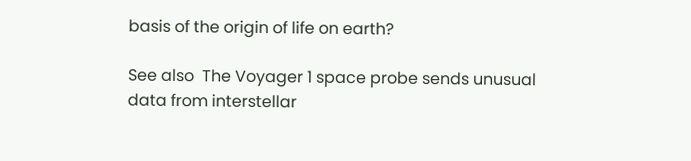basis of the origin of life on earth?

See also  The Voyager 1 space probe sends unusual data from interstellar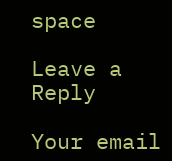space

Leave a Reply

Your email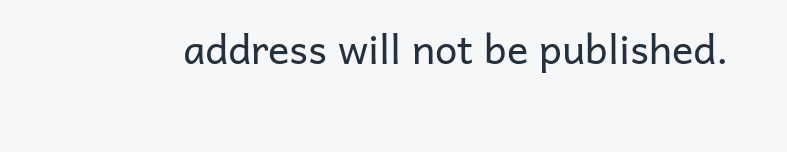address will not be published.